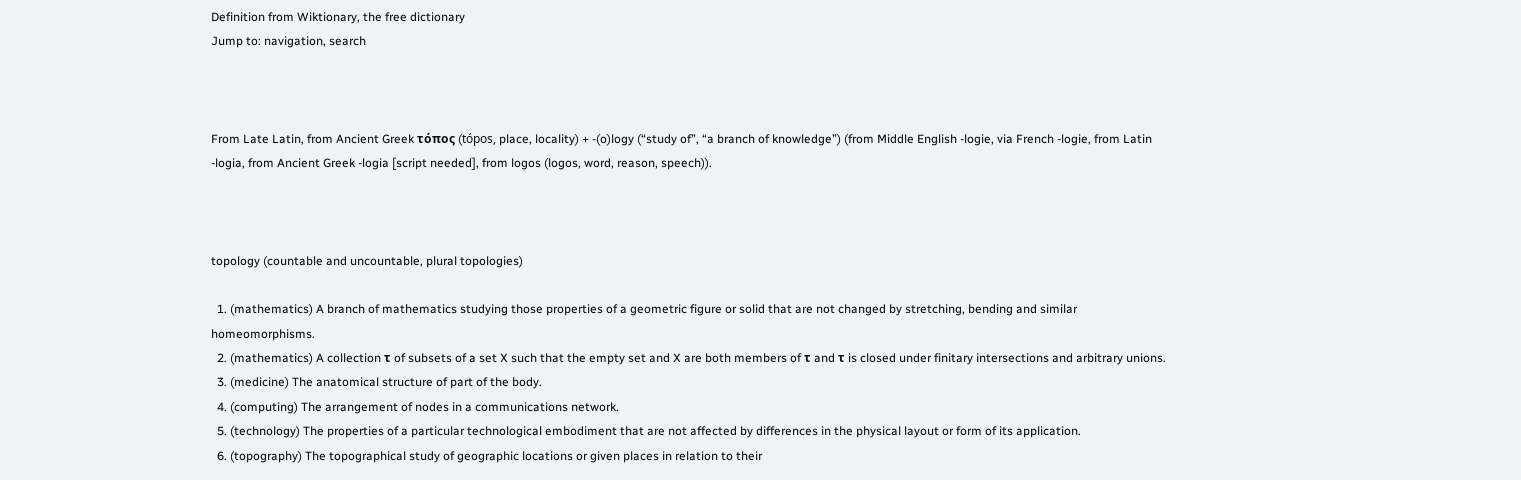Definition from Wiktionary, the free dictionary
Jump to: navigation, search



From Late Latin, from Ancient Greek τόπος (tópos, place, locality) + -(o)logy (“study of”, “a branch of knowledge”) (from Middle English -logie, via French -logie, from Latin -logia, from Ancient Greek -logia [script needed], from logos (logos, word, reason, speech)).



topology (countable and uncountable, plural topologies)

  1. (mathematics) A branch of mathematics studying those properties of a geometric figure or solid that are not changed by stretching, bending and similar homeomorphisms.
  2. (mathematics) A collection τ of subsets of a set X such that the empty set and X are both members of τ and τ is closed under finitary intersections and arbitrary unions.
  3. (medicine) The anatomical structure of part of the body.
  4. (computing) The arrangement of nodes in a communications network.
  5. (technology) The properties of a particular technological embodiment that are not affected by differences in the physical layout or form of its application.
  6. (topography) The topographical study of geographic locations or given places in relation to their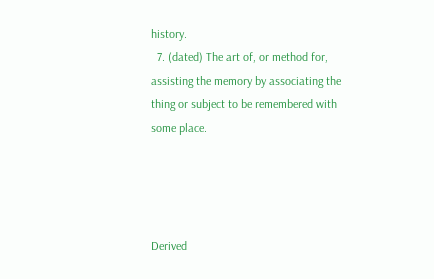history.
  7. (dated) The art of, or method for, assisting the memory by associating the thing or subject to be remembered with some place.




Derived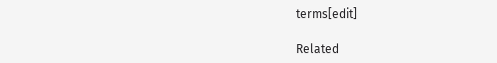terms[edit]

Related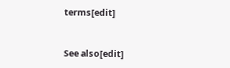terms[edit]


See also[edit]